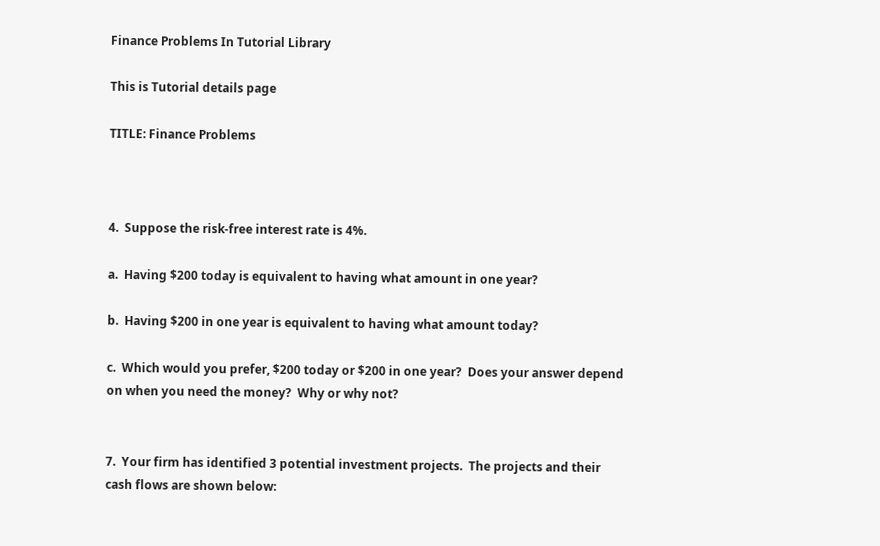Finance Problems In Tutorial Library

This is Tutorial details page

TITLE: Finance Problems



4.  Suppose the risk-free interest rate is 4%.

a.  Having $200 today is equivalent to having what amount in one year?

b.  Having $200 in one year is equivalent to having what amount today?

c.  Which would you prefer, $200 today or $200 in one year?  Does your answer depend on when you need the money?  Why or why not?


7.  Your firm has identified 3 potential investment projects.  The projects and their cash flows are shown below: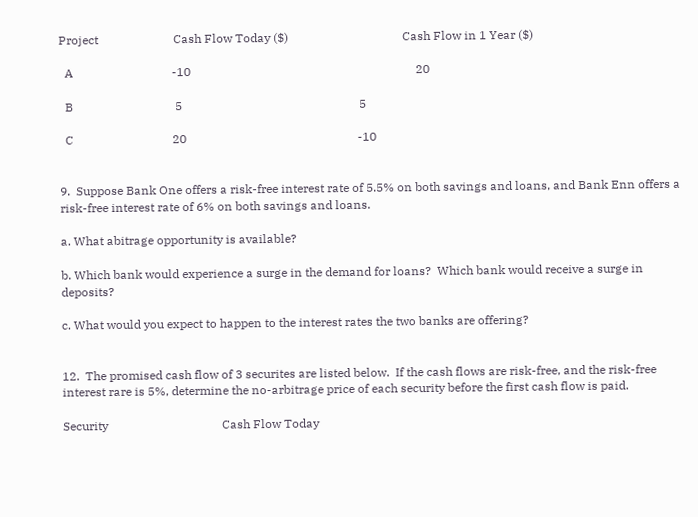Project                         Cash Flow Today ($)                                      Cash Flow in 1 Year ($)

  A                                 -10                                                                           20

  B                                  5                                                           5

  C                                 20                                                         -10


9.  Suppose Bank One offers a risk-free interest rate of 5.5% on both savings and loans, and Bank Enn offers a risk-free interest rate of 6% on both savings and loans.

a. What abitrage opportunity is available?

b. Which bank would experience a surge in the demand for loans?  Which bank would receive a surge in deposits?

c. What would you expect to happen to the interest rates the two banks are offering?


12.  The promised cash flow of 3 securites are listed below.  If the cash flows are risk-free, and the risk-free interest rare is 5%, determine the no-arbitrage price of each security before the first cash flow is paid.

Security                                      Cash Flow Today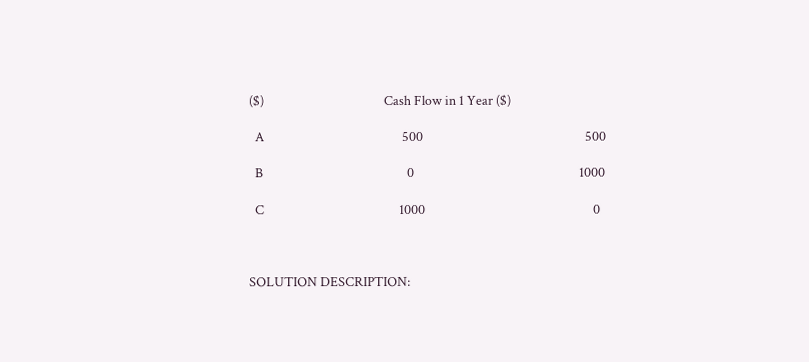($)                                        Cash Flow in 1 Year ($)

  A                                              500                                                      500

  B                                                0                                                       1000

  C                                             1000                                                        0



SOLUTION DESCRIPTION: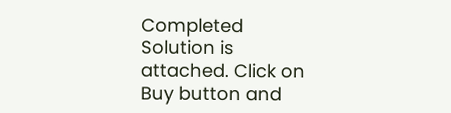Completed Solution is attached. Click on Buy button and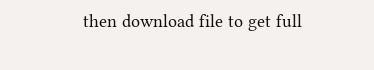then download file to get full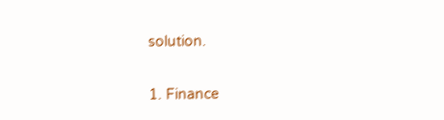solution.

1. Finance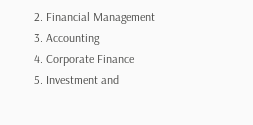2. Financial Management
3. Accounting
4. Corporate Finance
5. Investment and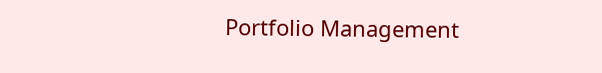Portfolio Management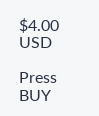$4.00 USD

Press BUY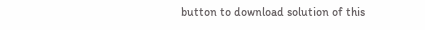button to download solution of this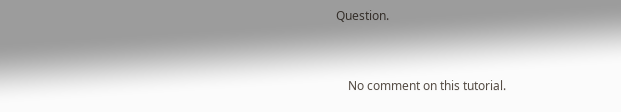Question.



    No comment on this tutorial.